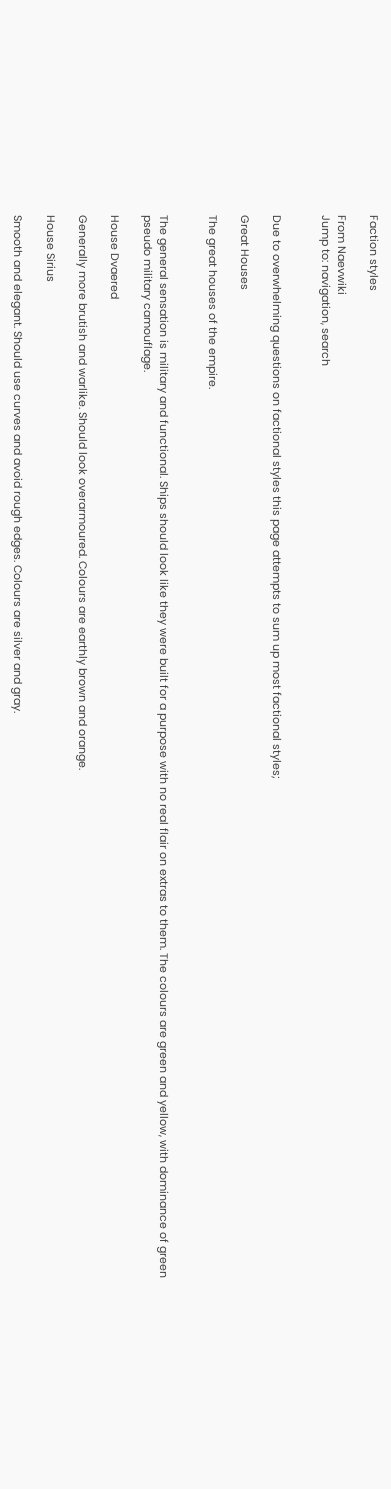Faction styles

From Naevwiki
Jump to: navigation, search


Due to overwhelming questions on factional styles this page attempts to sum up most factional styles;

Great Houses

The great houses of the empire.


The general sensation is military and functional. Ships should look like they were built for a purpose with no real flair on extras to them. The colours are green and yellow, with dominance of green pseudo military camouflage.

House Dvaered

Generally more brutish and warlike. Should look overarmoured. Colours are earthly brown and orange.

House Sirius

Smooth and elegant. Should use curves and avoid rough edges. Colours are silver and gray.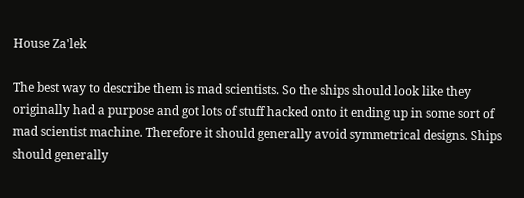House Za'lek

The best way to describe them is mad scientists. So the ships should look like they originally had a purpose and got lots of stuff hacked onto it ending up in some sort of mad scientist machine. Therefore it should generally avoid symmetrical designs. Ships should generally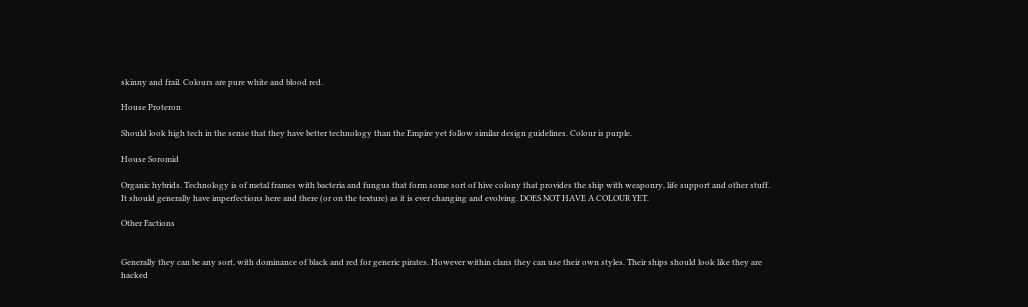skinny and frail. Colours are pure white and blood red.

House Proteron

Should look high tech in the sense that they have better technology than the Empire yet follow similar design guidelines. Colour is purple.

House Soromid

Organic hybrids. Technology is of metal frames with bacteria and fungus that form some sort of hive colony that provides the ship with weaponry, life support and other stuff. It should generally have imperfections here and there (or on the texture) as it is ever changing and evolving. DOES NOT HAVE A COLOUR YET.

Other Factions


Generally they can be any sort, with dominance of black and red for generic pirates. However within clans they can use their own styles. Their ships should look like they are hacked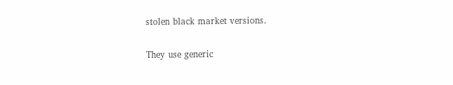stolen black market versions.


They use generic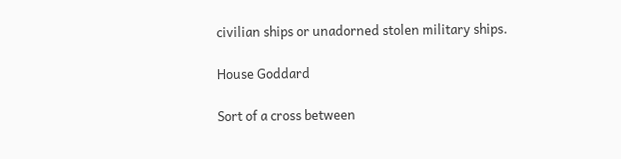civilian ships or unadorned stolen military ships.

House Goddard

Sort of a cross between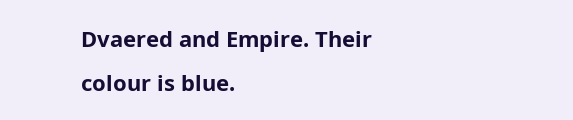Dvaered and Empire. Their colour is blue.